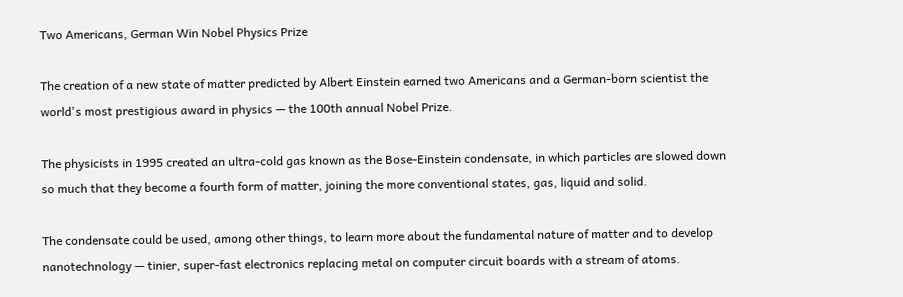Two Americans, German Win Nobel Physics Prize

The creation of a new state of matter predicted by Albert Einstein earned two Americans and a German-born scientist the world's most prestigious award in physics — the 100th annual Nobel Prize.

The physicists in 1995 created an ultra-cold gas known as the Bose-Einstein condensate, in which particles are slowed down so much that they become a fourth form of matter, joining the more conventional states, gas, liquid and solid.

The condensate could be used, among other things, to learn more about the fundamental nature of matter and to develop nanotechnology — tinier, super-fast electronics replacing metal on computer circuit boards with a stream of atoms.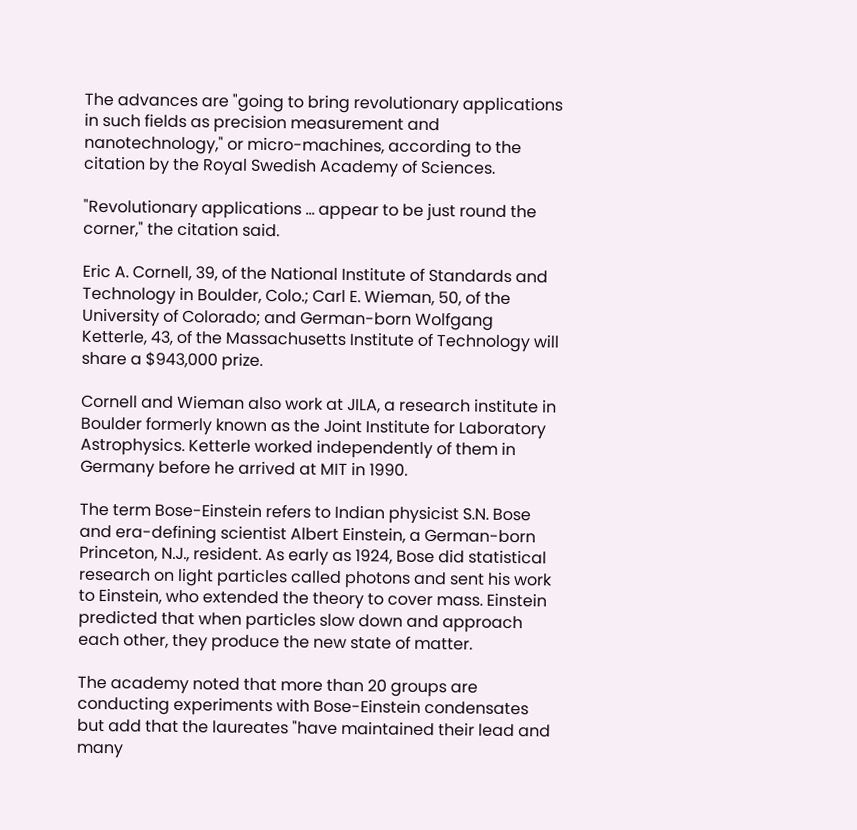The advances are "going to bring revolutionary applications in such fields as precision measurement and nanotechnology," or micro-machines, according to the citation by the Royal Swedish Academy of Sciences.

"Revolutionary applications ... appear to be just round the corner," the citation said.

Eric A. Cornell, 39, of the National Institute of Standards and Technology in Boulder, Colo.; Carl E. Wieman, 50, of the University of Colorado; and German-born Wolfgang Ketterle, 43, of the Massachusetts Institute of Technology will share a $943,000 prize.

Cornell and Wieman also work at JILA, a research institute in Boulder formerly known as the Joint Institute for Laboratory Astrophysics. Ketterle worked independently of them in Germany before he arrived at MIT in 1990.

The term Bose-Einstein refers to Indian physicist S.N. Bose and era-defining scientist Albert Einstein, a German-born Princeton, N.J., resident. As early as 1924, Bose did statistical research on light particles called photons and sent his work to Einstein, who extended the theory to cover mass. Einstein predicted that when particles slow down and approach each other, they produce the new state of matter.

The academy noted that more than 20 groups are conducting experiments with Bose-Einstein condensates but add that the laureates "have maintained their lead and many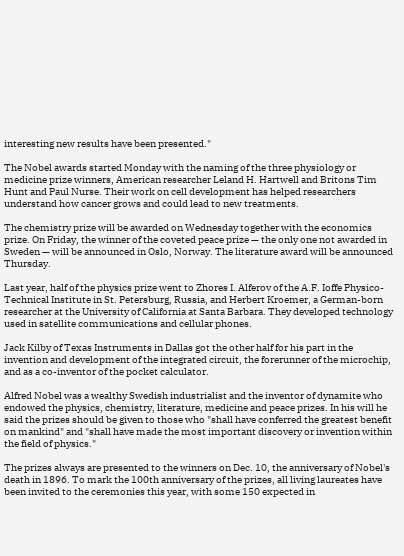interesting new results have been presented."

The Nobel awards started Monday with the naming of the three physiology or medicine prize winners, American researcher Leland H. Hartwell and Britons Tim Hunt and Paul Nurse. Their work on cell development has helped researchers understand how cancer grows and could lead to new treatments.

The chemistry prize will be awarded on Wednesday together with the economics prize. On Friday, the winner of the coveted peace prize — the only one not awarded in Sweden — will be announced in Oslo, Norway. The literature award will be announced Thursday.

Last year, half of the physics prize went to Zhores I. Alferov of the A.F. Ioffe Physico-Technical Institute in St. Petersburg, Russia, and Herbert Kroemer, a German-born researcher at the University of California at Santa Barbara. They developed technology used in satellite communications and cellular phones.

Jack Kilby of Texas Instruments in Dallas got the other half for his part in the invention and development of the integrated circuit, the forerunner of the microchip, and as a co-inventor of the pocket calculator.

Alfred Nobel was a wealthy Swedish industrialist and the inventor of dynamite who endowed the physics, chemistry, literature, medicine and peace prizes. In his will he said the prizes should be given to those who "shall have conferred the greatest benefit on mankind" and "shall have made the most important discovery or invention within the field of physics."

The prizes always are presented to the winners on Dec. 10, the anniversary of Nobel's death in 1896. To mark the 100th anniversary of the prizes, all living laureates have been invited to the ceremonies this year, with some 150 expected in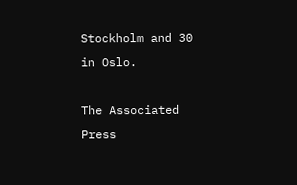Stockholm and 30 in Oslo.

The Associated Press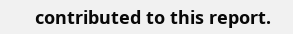contributed to this report.